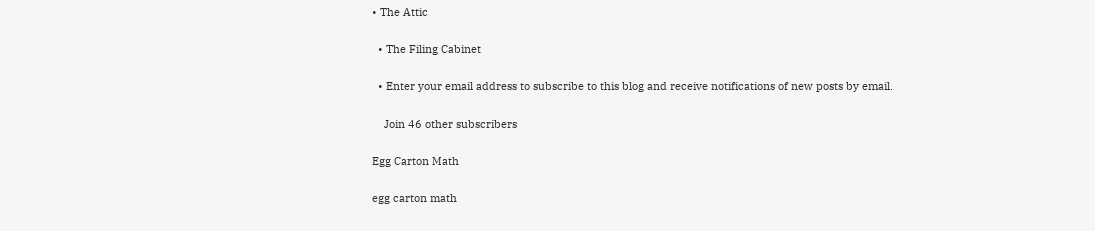• The Attic

  • The Filing Cabinet

  • Enter your email address to subscribe to this blog and receive notifications of new posts by email.

    Join 46 other subscribers

Egg Carton Math

egg carton math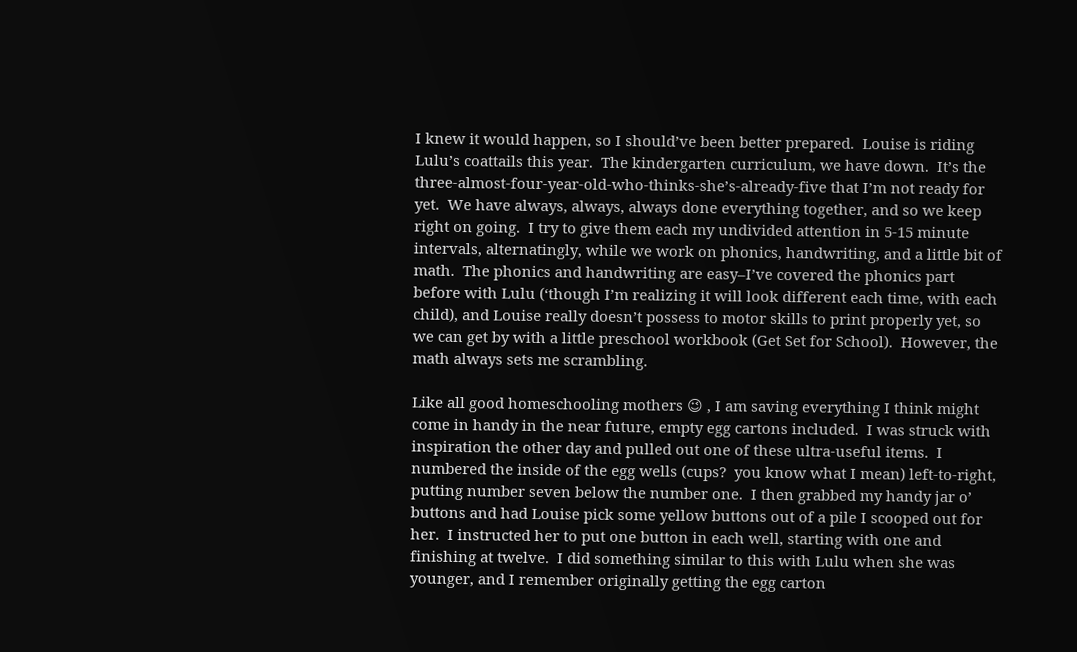I knew it would happen, so I should’ve been better prepared.  Louise is riding Lulu’s coattails this year.  The kindergarten curriculum, we have down.  It’s the three-almost-four-year-old-who-thinks-she’s-already-five that I’m not ready for yet.  We have always, always, always done everything together, and so we keep right on going.  I try to give them each my undivided attention in 5-15 minute intervals, alternatingly, while we work on phonics, handwriting, and a little bit of math.  The phonics and handwriting are easy–I’ve covered the phonics part before with Lulu (‘though I’m realizing it will look different each time, with each child), and Louise really doesn’t possess to motor skills to print properly yet, so we can get by with a little preschool workbook (Get Set for School).  However, the math always sets me scrambling.

Like all good homeschooling mothers 😉 , I am saving everything I think might come in handy in the near future, empty egg cartons included.  I was struck with inspiration the other day and pulled out one of these ultra-useful items.  I numbered the inside of the egg wells (cups?  you know what I mean) left-to-right, putting number seven below the number one.  I then grabbed my handy jar o’ buttons and had Louise pick some yellow buttons out of a pile I scooped out for her.  I instructed her to put one button in each well, starting with one and finishing at twelve.  I did something similar to this with Lulu when she was younger, and I remember originally getting the egg carton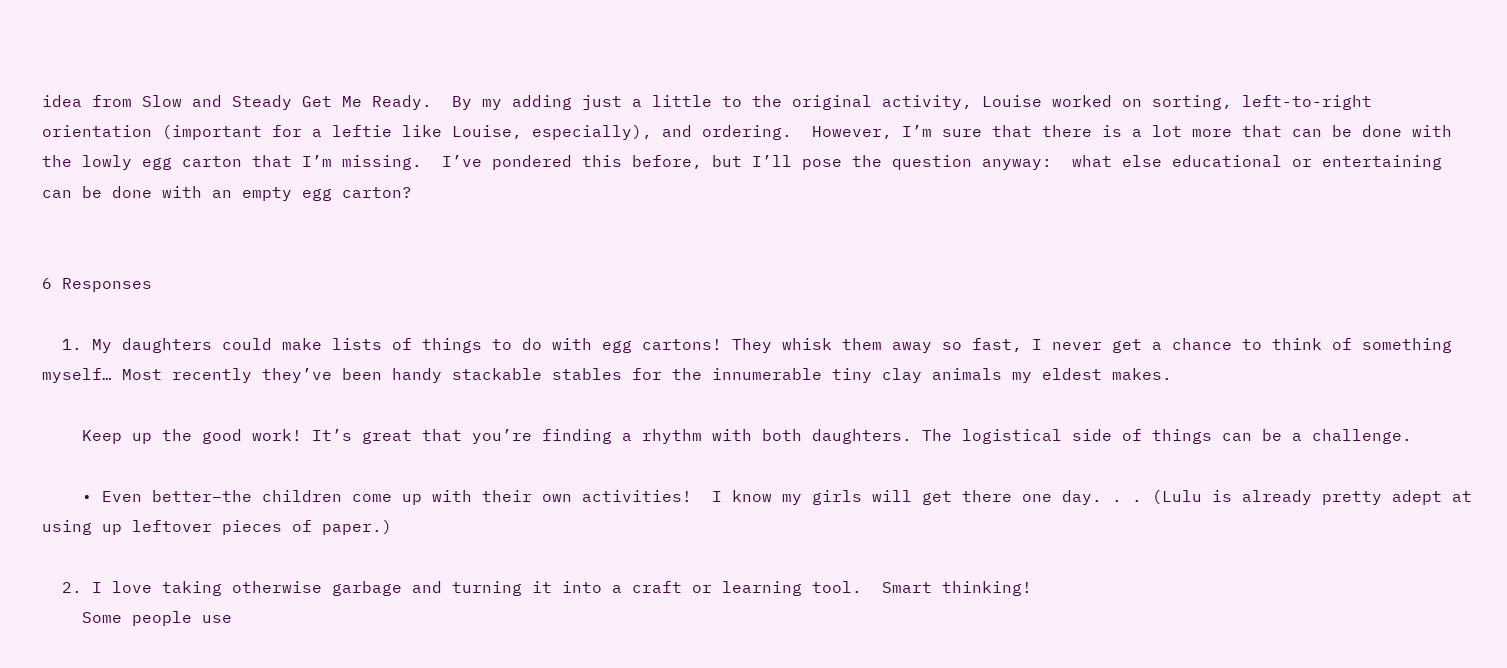idea from Slow and Steady Get Me Ready.  By my adding just a little to the original activity, Louise worked on sorting, left-to-right orientation (important for a leftie like Louise, especially), and ordering.  However, I’m sure that there is a lot more that can be done with the lowly egg carton that I’m missing.  I’ve pondered this before, but I’ll pose the question anyway:  what else educational or entertaining can be done with an empty egg carton?


6 Responses

  1. My daughters could make lists of things to do with egg cartons! They whisk them away so fast, I never get a chance to think of something myself… Most recently they’ve been handy stackable stables for the innumerable tiny clay animals my eldest makes.

    Keep up the good work! It’s great that you’re finding a rhythm with both daughters. The logistical side of things can be a challenge.

    • Even better–the children come up with their own activities!  I know my girls will get there one day. . . (Lulu is already pretty adept at using up leftover pieces of paper.)

  2. I love taking otherwise garbage and turning it into a craft or learning tool.  Smart thinking!
    Some people use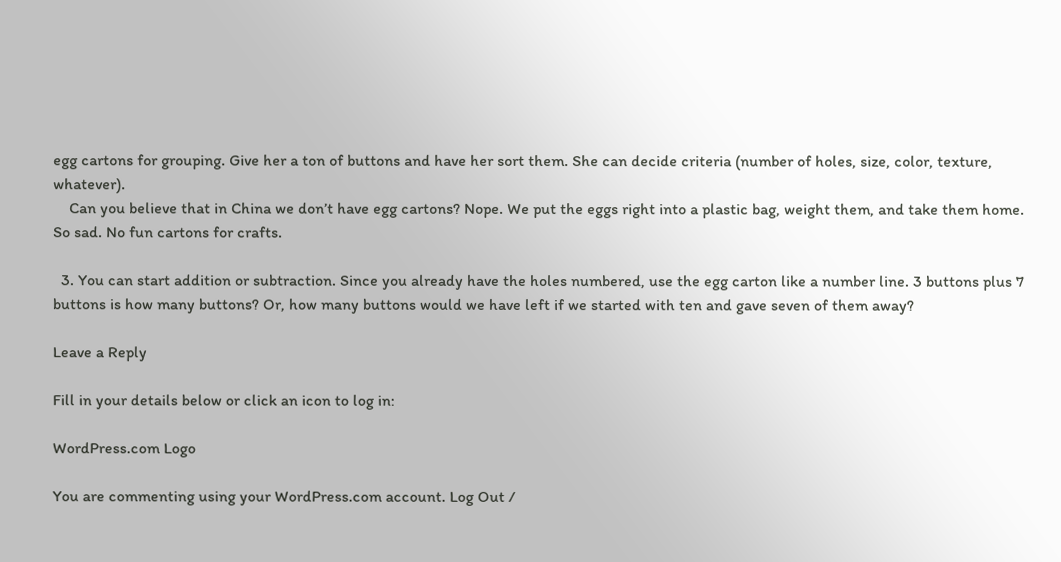egg cartons for grouping. Give her a ton of buttons and have her sort them. She can decide criteria (number of holes, size, color, texture, whatever).
    Can you believe that in China we don’t have egg cartons? Nope. We put the eggs right into a plastic bag, weight them, and take them home. So sad. No fun cartons for crafts.

  3. You can start addition or subtraction. Since you already have the holes numbered, use the egg carton like a number line. 3 buttons plus 7 buttons is how many buttons? Or, how many buttons would we have left if we started with ten and gave seven of them away?

Leave a Reply

Fill in your details below or click an icon to log in:

WordPress.com Logo

You are commenting using your WordPress.com account. Log Out /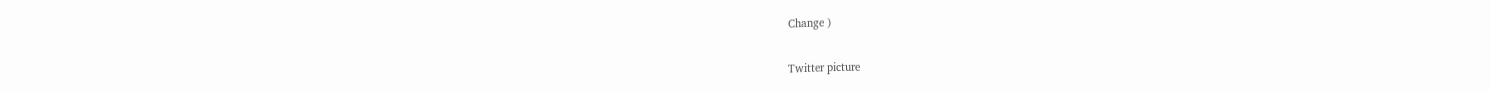Change )

Twitter picture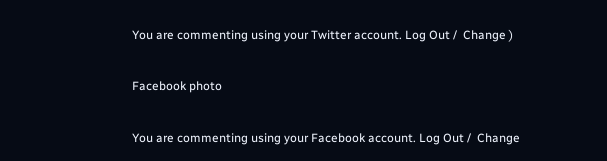You are commenting using your Twitter account. Log Out /  Change )

Facebook photo

You are commenting using your Facebook account. Log Out /  Change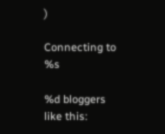)

Connecting to %s

%d bloggers like this: